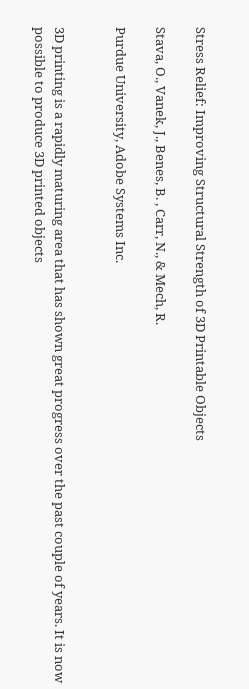Stress Relief: Improving Structural Strength of 3D Printable Objects

Stava, O., Vanek, J., Benes, B. , Carr, N., & Mech, R.

Purdue University, Adobe Systems Inc.


3D printing is a rapidly maturing area that has shown great progress over the past couple of years. It is now possible to produce 3D printed objects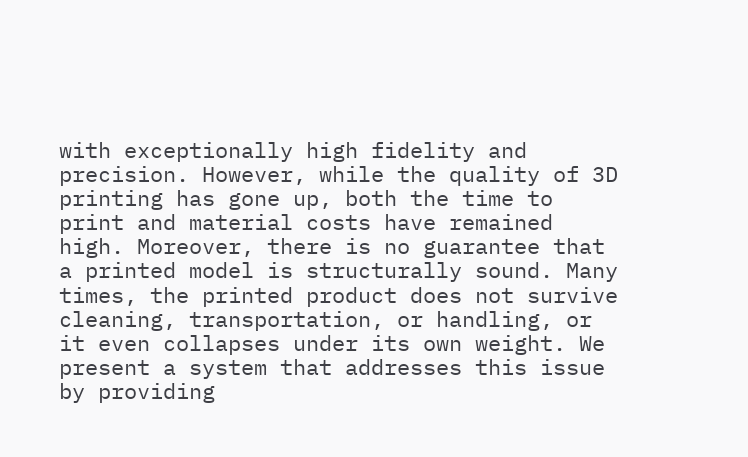with exceptionally high fidelity and precision. However, while the quality of 3D printing has gone up, both the time to print and material costs have remained high. Moreover, there is no guarantee that a printed model is structurally sound. Many times, the printed product does not survive cleaning, transportation, or handling, or it even collapses under its own weight. We present a system that addresses this issue by providing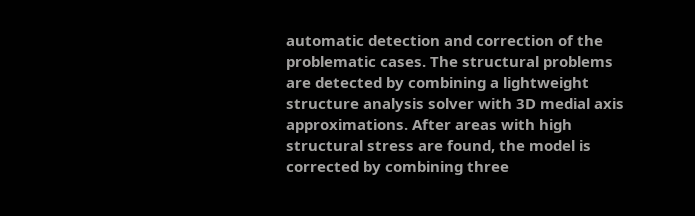automatic detection and correction of the problematic cases. The structural problems are detected by combining a lightweight structure analysis solver with 3D medial axis approximations. After areas with high structural stress are found, the model is corrected by combining three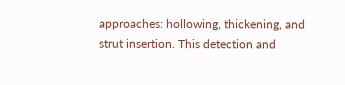approaches: hollowing, thickening, and strut insertion. This detection and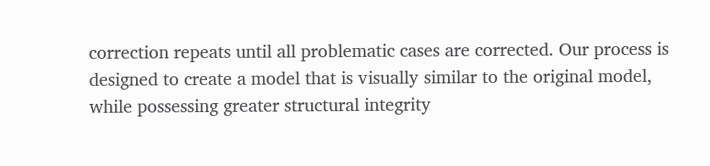correction repeats until all problematic cases are corrected. Our process is designed to create a model that is visually similar to the original model, while possessing greater structural integrity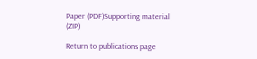Paper (PDF)Supporting material (ZIP)

Return to publications page